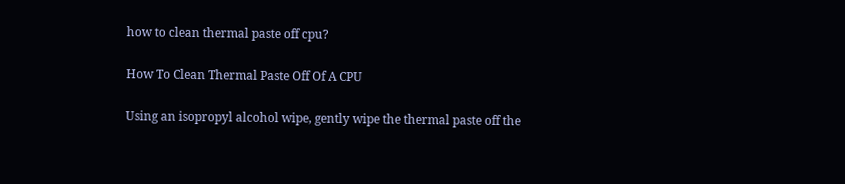how to clean thermal paste off cpu?

How To Clean Thermal Paste Off Of A CPU

Using an isopropyl alcohol wipe, gently wipe the thermal paste off the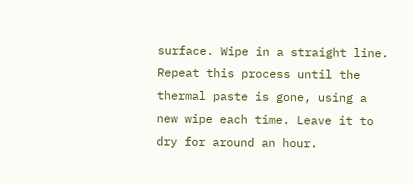surface. Wipe in a straight line. Repeat this process until the thermal paste is gone, using a new wipe each time. Leave it to dry for around an hour.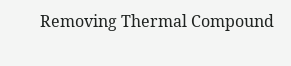Removing Thermal Compound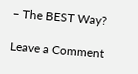– The BEST Way?

Leave a Comment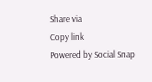Share via
Copy link
Powered by Social Snap